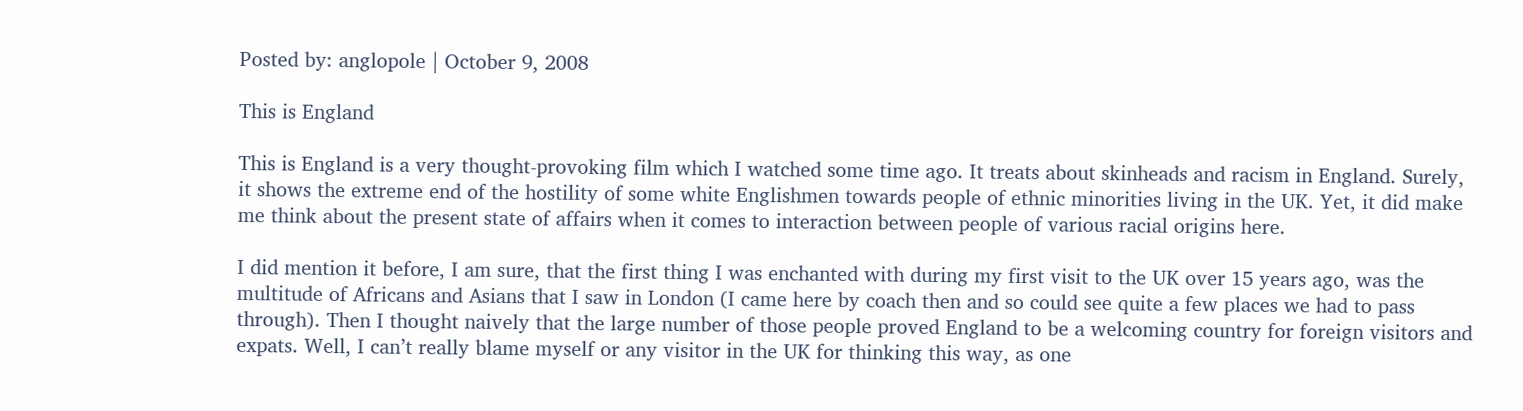Posted by: anglopole | October 9, 2008

This is England

This is England is a very thought-provoking film which I watched some time ago. It treats about skinheads and racism in England. Surely, it shows the extreme end of the hostility of some white Englishmen towards people of ethnic minorities living in the UK. Yet, it did make me think about the present state of affairs when it comes to interaction between people of various racial origins here.

I did mention it before, I am sure, that the first thing I was enchanted with during my first visit to the UK over 15 years ago, was the multitude of Africans and Asians that I saw in London (I came here by coach then and so could see quite a few places we had to pass through). Then I thought naively that the large number of those people proved England to be a welcoming country for foreign visitors and expats. Well, I can’t really blame myself or any visitor in the UK for thinking this way, as one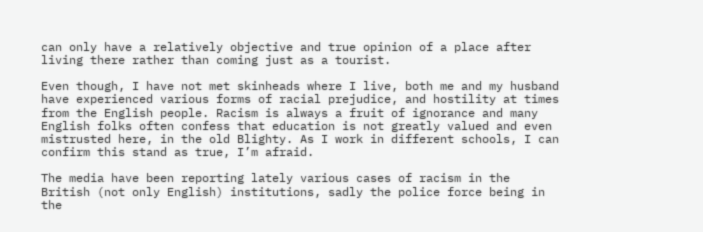can only have a relatively objective and true opinion of a place after living there rather than coming just as a tourist.

Even though, I have not met skinheads where I live, both me and my husband have experienced various forms of racial prejudice, and hostility at times from the English people. Racism is always a fruit of ignorance and many English folks often confess that education is not greatly valued and even mistrusted here, in the old Blighty. As I work in different schools, I can confirm this stand as true, I’m afraid.

The media have been reporting lately various cases of racism in the British (not only English) institutions, sadly the police force being in the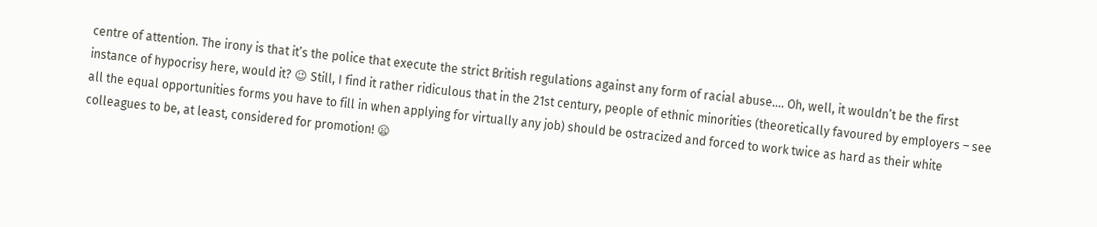centre of attention. The irony is that it’s the police that execute the strict British regulations against any form of racial abuse…. Oh, well, it wouldn’t be the first instance of hypocrisy here, would it? 😉 Still, I find it rather ridiculous that in the 21st century, people of ethnic minorities (theoretically favoured by employers – see all the equal opportunities forms you have to fill in when applying for virtually any job) should be ostracized and forced to work twice as hard as their white colleagues to be, at least, considered for promotion! 😦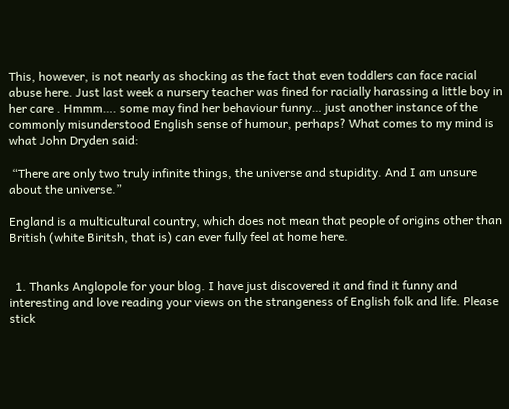This, however, is not nearly as shocking as the fact that even toddlers can face racial abuse here. Just last week a nursery teacher was fined for racially harassing a little boy in her care . Hmmm…. some may find her behaviour funny… just another instance of the commonly misunderstood English sense of humour, perhaps? What comes to my mind is what John Dryden said:

 “There are only two truly infinite things, the universe and stupidity. And I am unsure about the universe.”

England is a multicultural country, which does not mean that people of origins other than British (white Biritsh, that is) can ever fully feel at home here.


  1. Thanks Anglopole for your blog. I have just discovered it and find it funny and interesting and love reading your views on the strangeness of English folk and life. Please stick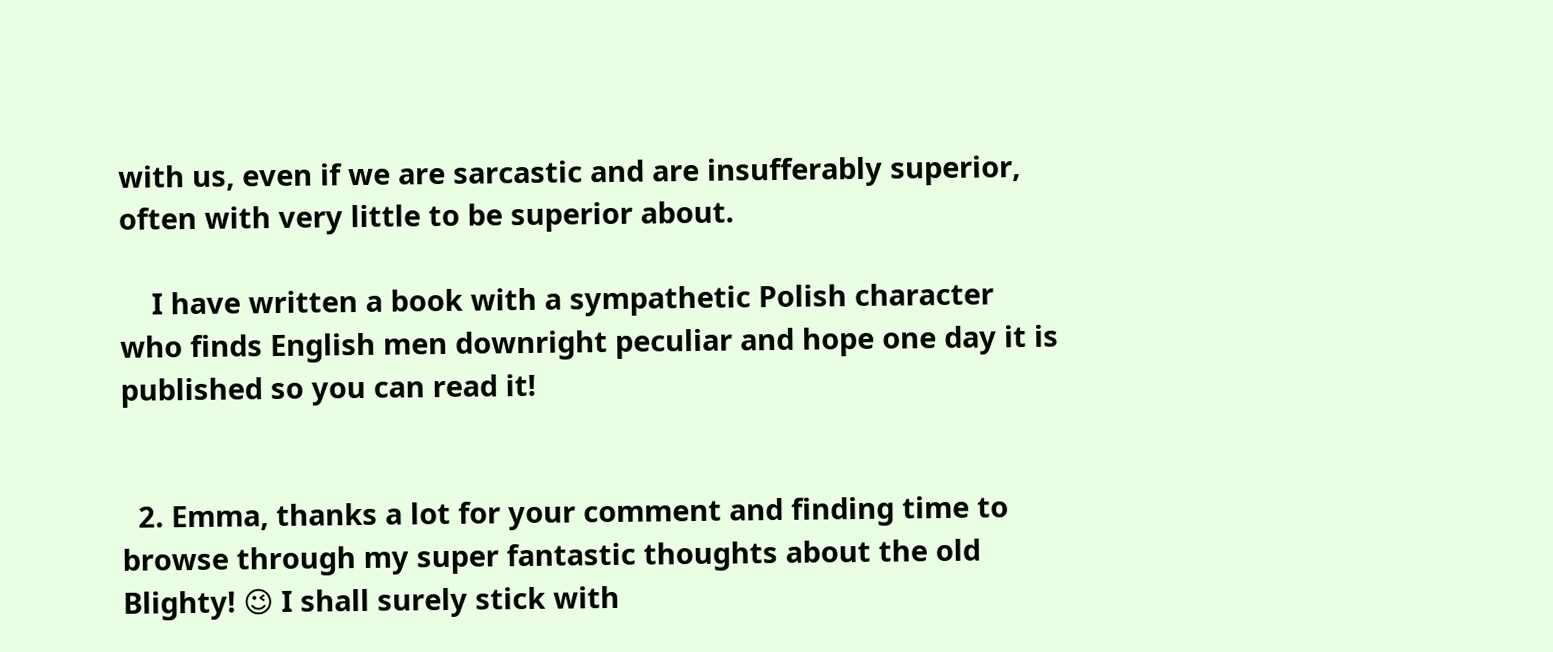with us, even if we are sarcastic and are insufferably superior, often with very little to be superior about.

    I have written a book with a sympathetic Polish character who finds English men downright peculiar and hope one day it is published so you can read it!


  2. Emma, thanks a lot for your comment and finding time to browse through my super fantastic thoughts about the old Blighty! 😉 I shall surely stick with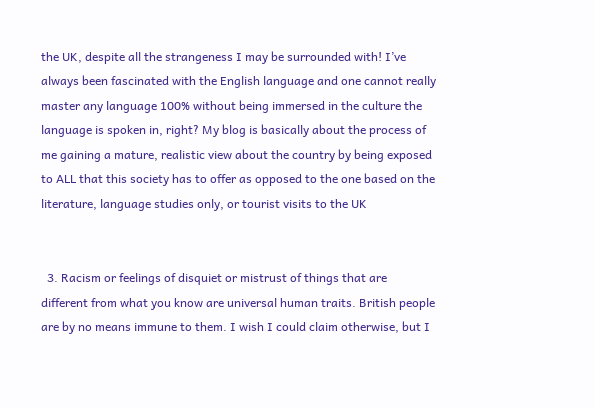the UK, despite all the strangeness I may be surrounded with! I’ve always been fascinated with the English language and one cannot really master any language 100% without being immersed in the culture the language is spoken in, right? My blog is basically about the process of me gaining a mature, realistic view about the country by being exposed to ALL that this society has to offer as opposed to the one based on the literature, language studies only, or tourist visits to the UK


  3. Racism or feelings of disquiet or mistrust of things that are different from what you know are universal human traits. British people are by no means immune to them. I wish I could claim otherwise, but I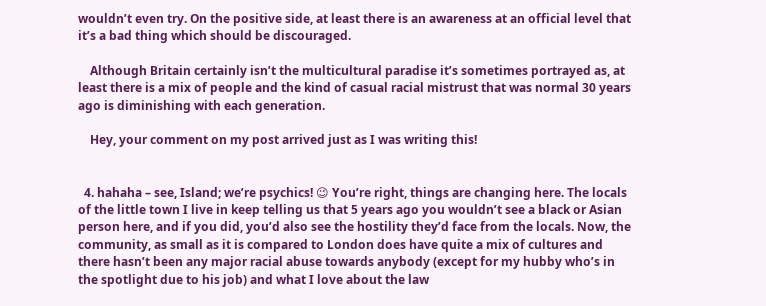wouldn’t even try. On the positive side, at least there is an awareness at an official level that it’s a bad thing which should be discouraged.

    Although Britain certainly isn’t the multicultural paradise it’s sometimes portrayed as, at least there is a mix of people and the kind of casual racial mistrust that was normal 30 years ago is diminishing with each generation.

    Hey, your comment on my post arrived just as I was writing this!


  4. hahaha – see, Island; we’re psychics! 😉 You’re right, things are changing here. The locals of the little town I live in keep telling us that 5 years ago you wouldn’t see a black or Asian person here, and if you did, you’d also see the hostility they’d face from the locals. Now, the community, as small as it is compared to London does have quite a mix of cultures and there hasn’t been any major racial abuse towards anybody (except for my hubby who’s in the spotlight due to his job) and what I love about the law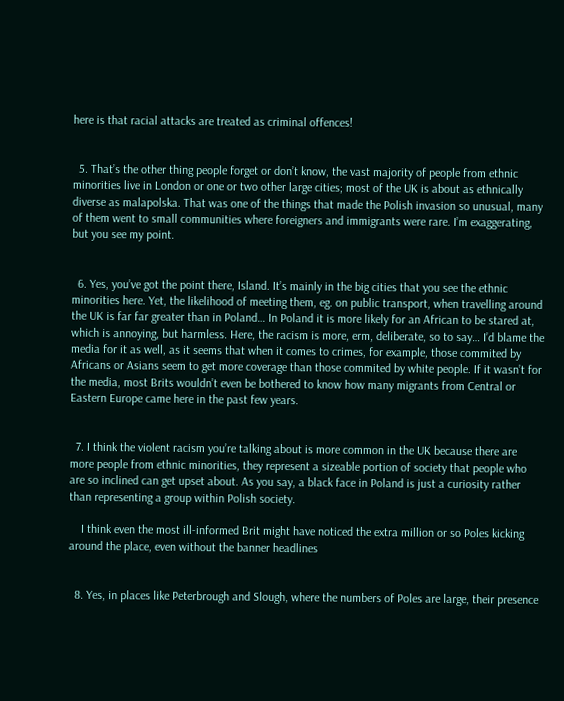here is that racial attacks are treated as criminal offences!


  5. That’s the other thing people forget or don’t know, the vast majority of people from ethnic minorities live in London or one or two other large cities; most of the UK is about as ethnically diverse as malapolska. That was one of the things that made the Polish invasion so unusual, many of them went to small communities where foreigners and immigrants were rare. I’m exaggerating, but you see my point.


  6. Yes, you’ve got the point there, Island. It’s mainly in the big cities that you see the ethnic minorities here. Yet, the likelihood of meeting them, eg. on public transport, when travelling around the UK is far far greater than in Poland… In Poland it is more likely for an African to be stared at, which is annoying, but harmless. Here, the racism is more, erm, deliberate, so to say… I’d blame the media for it as well, as it seems that when it comes to crimes, for example, those commited by Africans or Asians seem to get more coverage than those commited by white people. If it wasn’t for the media, most Brits wouldn’t even be bothered to know how many migrants from Central or Eastern Europe came here in the past few years.


  7. I think the violent racism you’re talking about is more common in the UK because there are more people from ethnic minorities, they represent a sizeable portion of society that people who are so inclined can get upset about. As you say, a black face in Poland is just a curiosity rather than representing a group within Polish society.

    I think even the most ill-informed Brit might have noticed the extra million or so Poles kicking around the place, even without the banner headlines


  8. Yes, in places like Peterbrough and Slough, where the numbers of Poles are large, their presence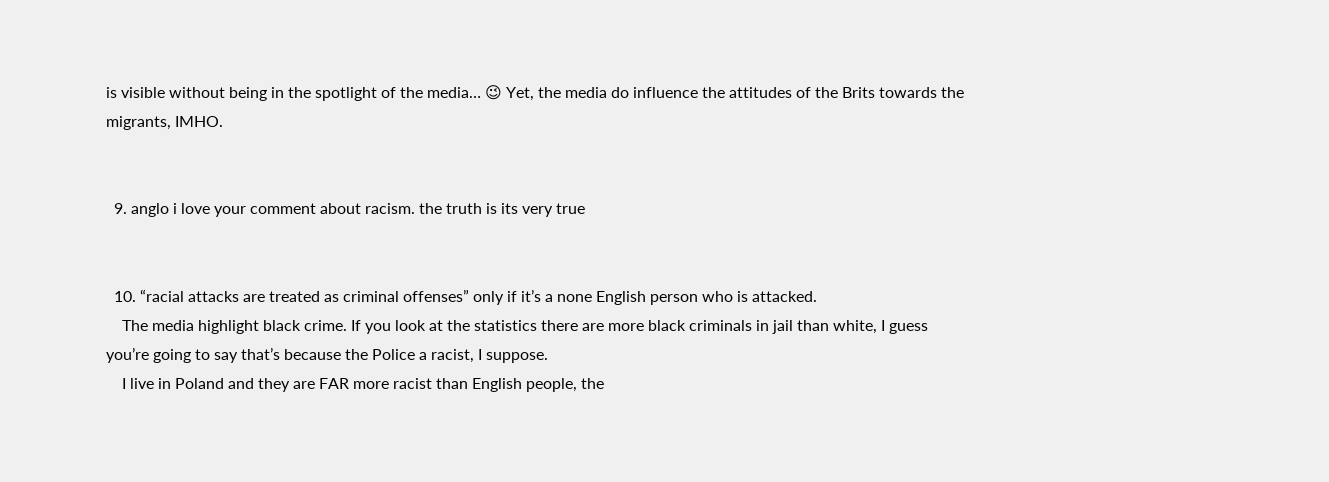is visible without being in the spotlight of the media… 😉 Yet, the media do influence the attitudes of the Brits towards the migrants, IMHO.


  9. anglo i love your comment about racism. the truth is its very true


  10. “racial attacks are treated as criminal offenses” only if it’s a none English person who is attacked.
    The media highlight black crime. If you look at the statistics there are more black criminals in jail than white, I guess you’re going to say that’s because the Police a racist, I suppose.
    I live in Poland and they are FAR more racist than English people, the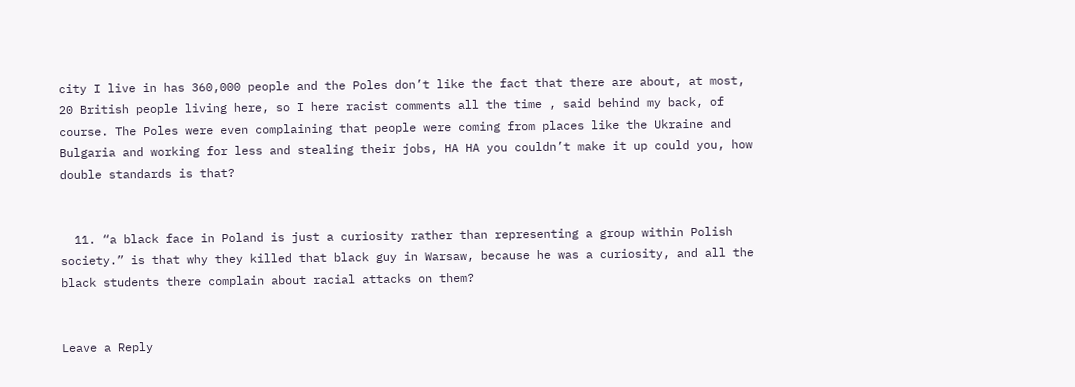city I live in has 360,000 people and the Poles don’t like the fact that there are about, at most, 20 British people living here, so I here racist comments all the time , said behind my back, of course. The Poles were even complaining that people were coming from places like the Ukraine and Bulgaria and working for less and stealing their jobs, HA HA you couldn’t make it up could you, how double standards is that?


  11. “a black face in Poland is just a curiosity rather than representing a group within Polish society.” is that why they killed that black guy in Warsaw, because he was a curiosity, and all the black students there complain about racial attacks on them?


Leave a Reply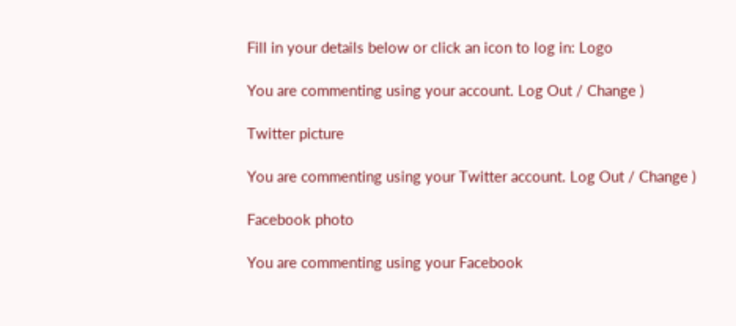Fill in your details below or click an icon to log in: Logo

You are commenting using your account. Log Out / Change )

Twitter picture

You are commenting using your Twitter account. Log Out / Change )

Facebook photo

You are commenting using your Facebook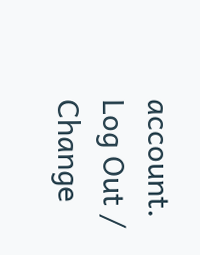account. Log Out / Change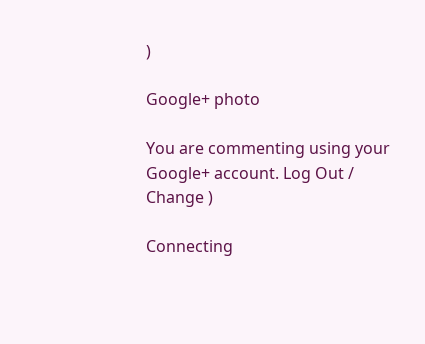)

Google+ photo

You are commenting using your Google+ account. Log Out / Change )

Connecting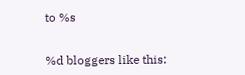to %s


%d bloggers like this: